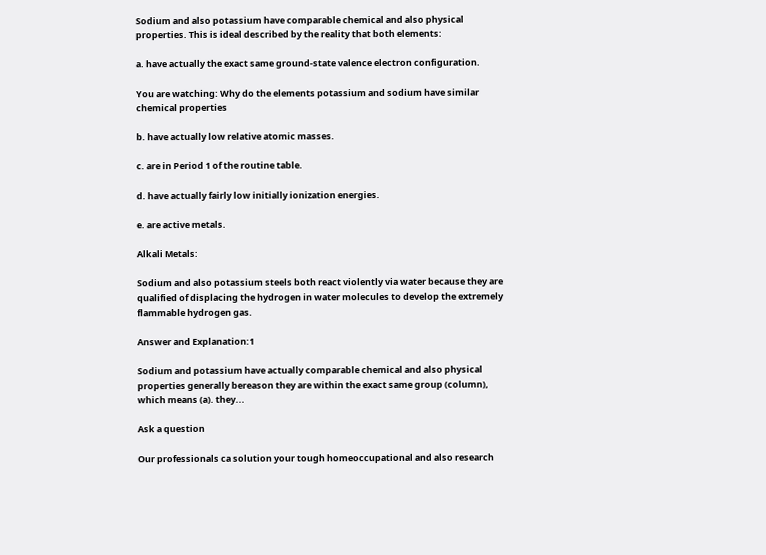Sodium and also potassium have comparable chemical and also physical properties. This is ideal described by the reality that both elements:

a. have actually the exact same ground-state valence electron configuration.

You are watching: Why do the elements potassium and sodium have similar chemical properties

b. have actually low relative atomic masses.

c. are in Period 1 of the routine table.

d. have actually fairly low initially ionization energies.

e. are active metals.

Alkali Metals:

Sodium and also potassium steels both react violently via water because they are qualified of displacing the hydrogen in water molecules to develop the extremely flammable hydrogen gas.

Answer and Explanation:1

Sodium and potassium have actually comparable chemical and also physical properties generally bereason they are within the exact same group (column), which means (a). they...

Ask a question

Our professionals ca solution your tough homeoccupational and also research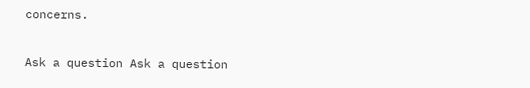concerns.

Ask a question Ask a question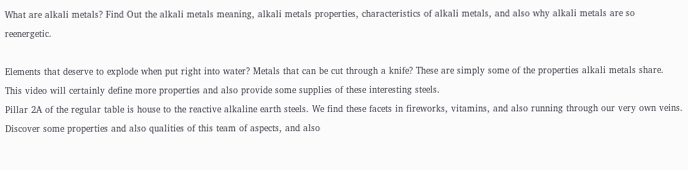What are alkali metals? Find Out the alkali metals meaning, alkali metals properties, characteristics of alkali metals, and also why alkali metals are so reenergetic.

Elements that deserve to explode when put right into water? Metals that can be cut through a knife? These are simply some of the properties alkali metals share. This video will certainly define more properties and also provide some supplies of these interesting steels.
Pillar 2A of the regular table is house to the reactive alkaline earth steels. We find these facets in fireworks, vitamins, and also running through our very own veins. Discover some properties and also qualities of this team of aspects, and also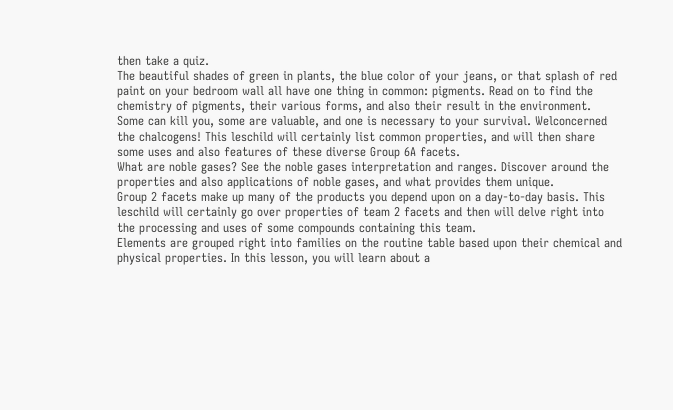then take a quiz.
The beautiful shades of green in plants, the blue color of your jeans, or that splash of red paint on your bedroom wall all have one thing in common: pigments. Read on to find the chemistry of pigments, their various forms, and also their result in the environment.
Some can kill you, some are valuable, and one is necessary to your survival. Welconcerned the chalcogens! This leschild will certainly list common properties, and will then share some uses and also features of these diverse Group 6A facets.
What are noble gases? See the noble gases interpretation and ranges. Discover around the properties and also applications of noble gases, and what provides them unique.
Group 2 facets make up many of the products you depend upon on a day-to-day basis. This leschild will certainly go over properties of team 2 facets and then will delve right into the processing and uses of some compounds containing this team.
Elements are grouped right into families on the routine table based upon their chemical and physical properties. In this lesson, you will learn about a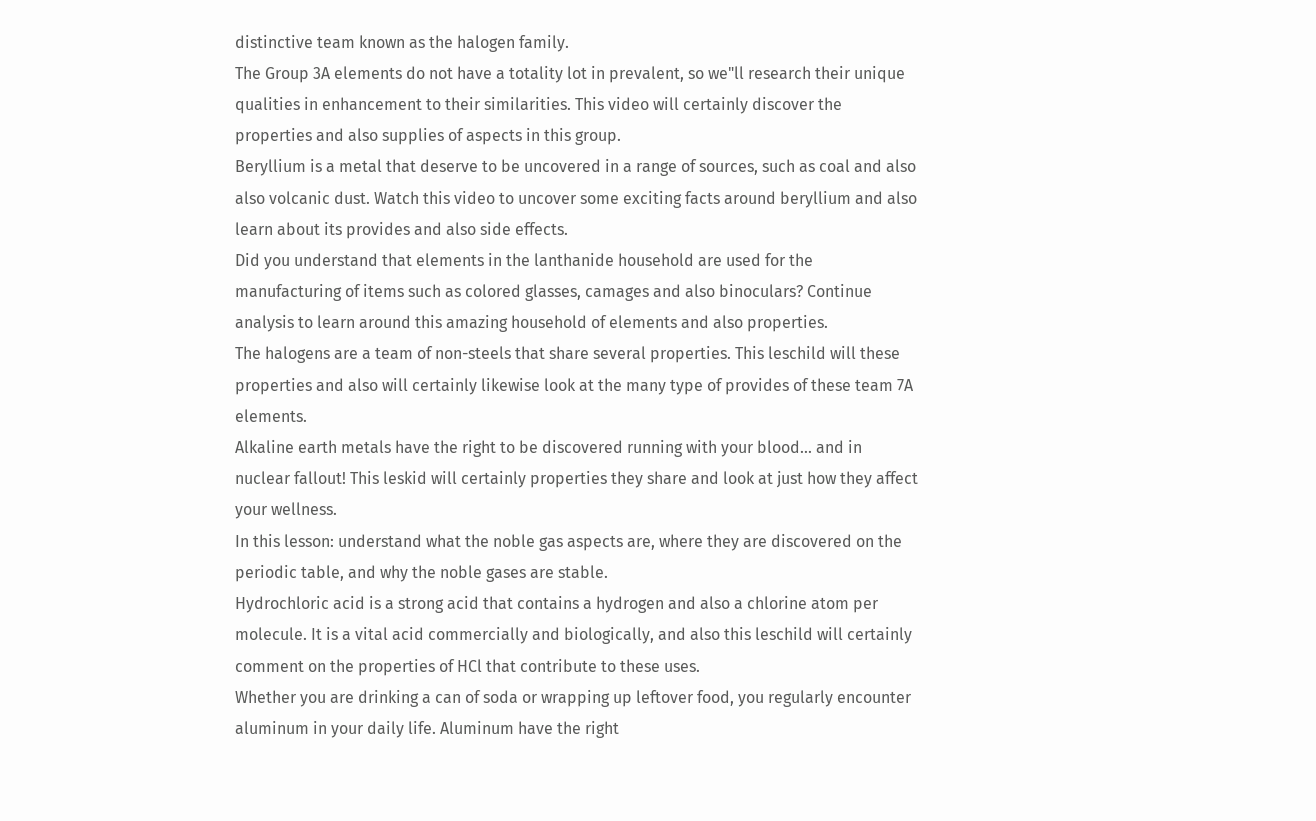distinctive team known as the halogen family.
The Group 3A elements do not have a totality lot in prevalent, so we"ll research their unique qualities in enhancement to their similarities. This video will certainly discover the properties and also supplies of aspects in this group.
Beryllium is a metal that deserve to be uncovered in a range of sources, such as coal and also also volcanic dust. Watch this video to uncover some exciting facts around beryllium and also learn about its provides and also side effects.
Did you understand that elements in the lanthanide household are used for the manufacturing of items such as colored glasses, camages and also binoculars? Continue analysis to learn around this amazing household of elements and also properties.
The halogens are a team of non-steels that share several properties. This leschild will these properties and also will certainly likewise look at the many type of provides of these team 7A elements.
Alkaline earth metals have the right to be discovered running with your blood... and in nuclear fallout! This leskid will certainly properties they share and look at just how they affect your wellness.
In this lesson: understand what the noble gas aspects are, where they are discovered on the periodic table, and why the noble gases are stable.
Hydrochloric acid is a strong acid that contains a hydrogen and also a chlorine atom per molecule. It is a vital acid commercially and biologically, and also this leschild will certainly comment on the properties of HCl that contribute to these uses.
Whether you are drinking a can of soda or wrapping up leftover food, you regularly encounter aluminum in your daily life. Aluminum have the right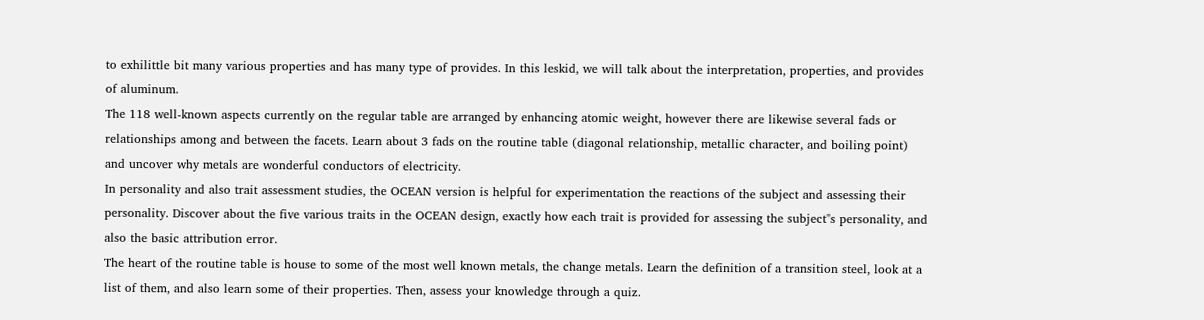to exhilittle bit many various properties and has many type of provides. In this leskid, we will talk about the interpretation, properties, and provides of aluminum.
The 118 well-known aspects currently on the regular table are arranged by enhancing atomic weight, however there are likewise several fads or relationships among and between the facets. Learn about 3 fads on the routine table (diagonal relationship, metallic character, and boiling point) and uncover why metals are wonderful conductors of electricity.
In personality and also trait assessment studies, the OCEAN version is helpful for experimentation the reactions of the subject and assessing their personality. Discover about the five various traits in the OCEAN design, exactly how each trait is provided for assessing the subject"s personality, and also the basic attribution error.
The heart of the routine table is house to some of the most well known metals, the change metals. Learn the definition of a transition steel, look at a list of them, and also learn some of their properties. Then, assess your knowledge through a quiz.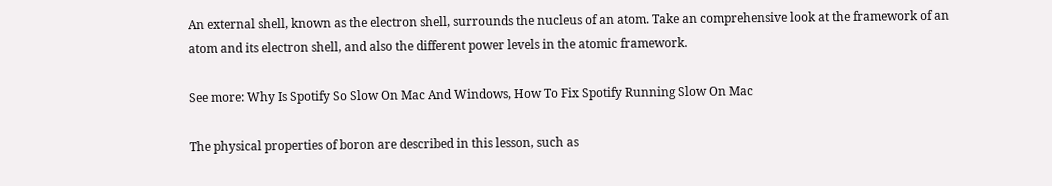An external shell, known as the electron shell, surrounds the nucleus of an atom. Take an comprehensive look at the framework of an atom and its electron shell, and also the different power levels in the atomic framework.

See more: Why Is Spotify So Slow On Mac And Windows, How To Fix Spotify Running Slow On Mac

The physical properties of boron are described in this lesson, such as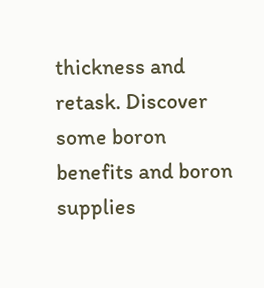thickness and retask. Discover some boron benefits and boron supplies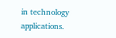in technology applications.